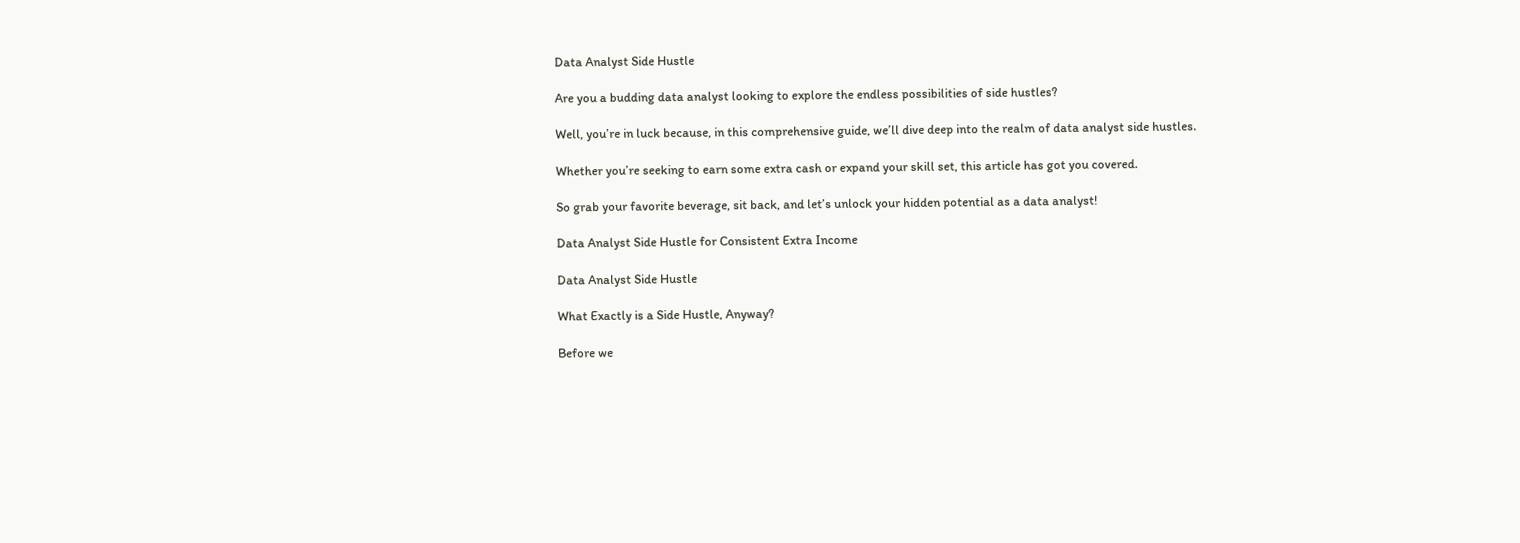Data Analyst Side Hustle

Are you a budding data analyst looking to explore the endless possibilities of side hustles?

Well, you’re in luck because, in this comprehensive guide, we’ll dive deep into the realm of data analyst side hustles.

Whether you’re seeking to earn some extra cash or expand your skill set, this article has got you covered.

So grab your favorite beverage, sit back, and let’s unlock your hidden potential as a data analyst!

Data Analyst Side Hustle for Consistent Extra Income

Data Analyst Side Hustle

What Exactly is a Side Hustle, Anyway?

Before we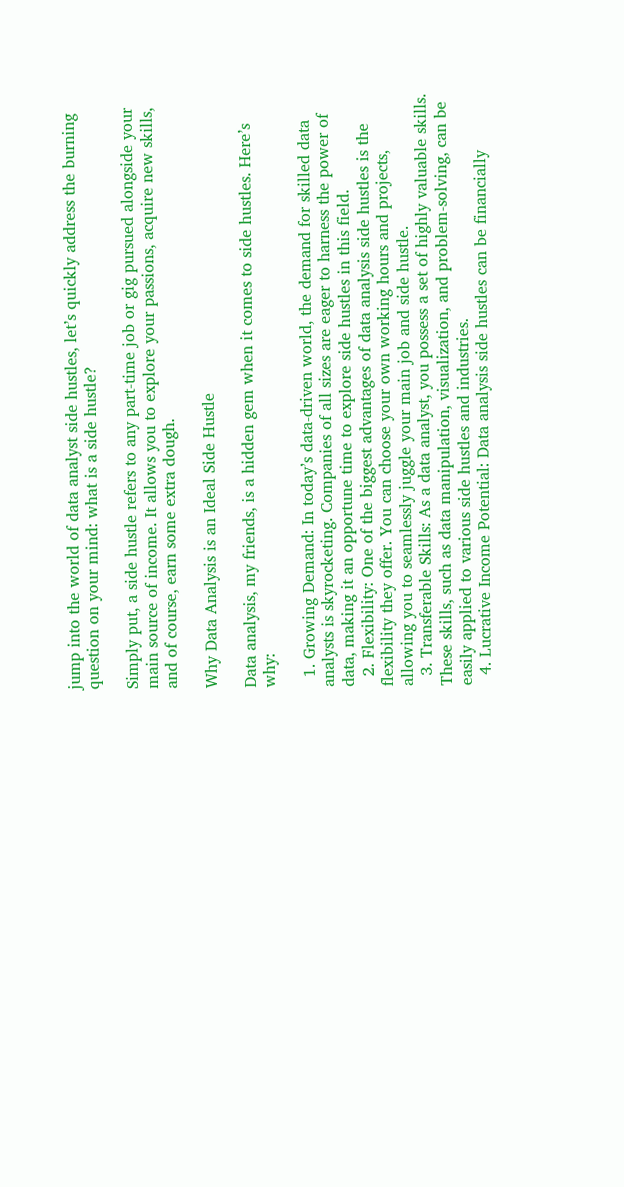jump into the world of data analyst side hustles, let’s quickly address the burning question on your mind: what is a side hustle?

Simply put, a side hustle refers to any part-time job or gig pursued alongside your main source of income. It allows you to explore your passions, acquire new skills, and of course, earn some extra dough.

Why Data Analysis is an Ideal Side Hustle

Data analysis, my friends, is a hidden gem when it comes to side hustles. Here’s why:

  1. Growing Demand: In today’s data-driven world, the demand for skilled data analysts is skyrocketing. Companies of all sizes are eager to harness the power of data, making it an opportune time to explore side hustles in this field.
  2. Flexibility: One of the biggest advantages of data analysis side hustles is the flexibility they offer. You can choose your own working hours and projects, allowing you to seamlessly juggle your main job and side hustle.
  3. Transferable Skills: As a data analyst, you possess a set of highly valuable skills. These skills, such as data manipulation, visualization, and problem-solving, can be easily applied to various side hustles and industries.
  4. Lucrative Income Potential: Data analysis side hustles can be financially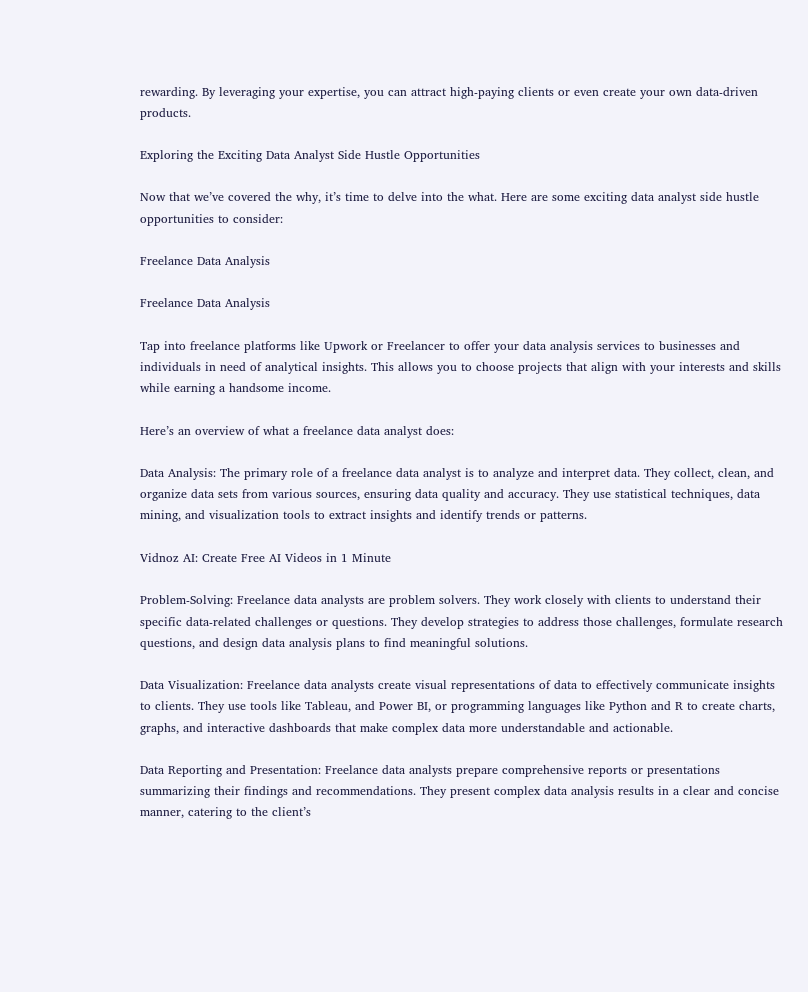rewarding. By leveraging your expertise, you can attract high-paying clients or even create your own data-driven products.

Exploring the Exciting Data Analyst Side Hustle Opportunities

Now that we’ve covered the why, it’s time to delve into the what. Here are some exciting data analyst side hustle opportunities to consider:

Freelance Data Analysis

Freelance Data Analysis

Tap into freelance platforms like Upwork or Freelancer to offer your data analysis services to businesses and individuals in need of analytical insights. This allows you to choose projects that align with your interests and skills while earning a handsome income.

Here’s an overview of what a freelance data analyst does:

Data Analysis: The primary role of a freelance data analyst is to analyze and interpret data. They collect, clean, and organize data sets from various sources, ensuring data quality and accuracy. They use statistical techniques, data mining, and visualization tools to extract insights and identify trends or patterns.

Vidnoz AI: Create Free AI Videos in 1 Minute

Problem-Solving: Freelance data analysts are problem solvers. They work closely with clients to understand their specific data-related challenges or questions. They develop strategies to address those challenges, formulate research questions, and design data analysis plans to find meaningful solutions.

Data Visualization: Freelance data analysts create visual representations of data to effectively communicate insights to clients. They use tools like Tableau, and Power BI, or programming languages like Python and R to create charts, graphs, and interactive dashboards that make complex data more understandable and actionable.

Data Reporting and Presentation: Freelance data analysts prepare comprehensive reports or presentations summarizing their findings and recommendations. They present complex data analysis results in a clear and concise manner, catering to the client’s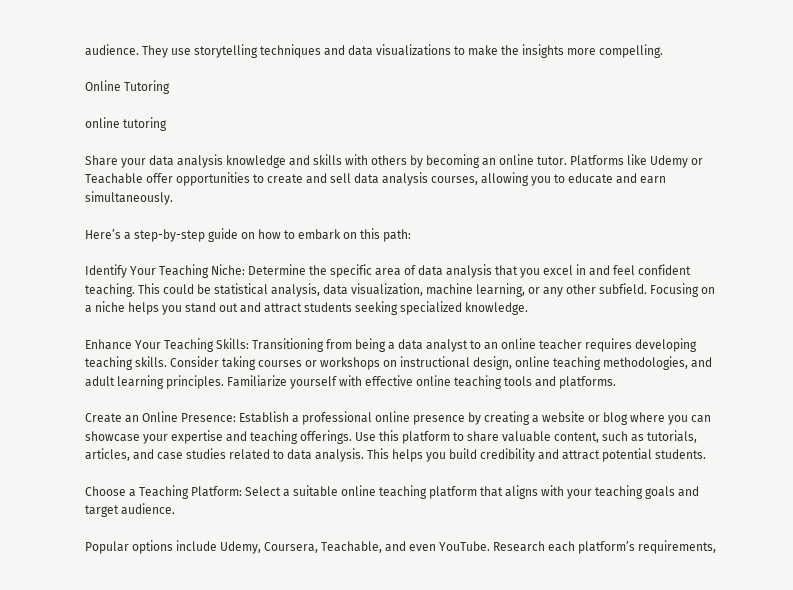audience. They use storytelling techniques and data visualizations to make the insights more compelling.

Online Tutoring

online tutoring

Share your data analysis knowledge and skills with others by becoming an online tutor. Platforms like Udemy or Teachable offer opportunities to create and sell data analysis courses, allowing you to educate and earn simultaneously.

Here’s a step-by-step guide on how to embark on this path:

Identify Your Teaching Niche: Determine the specific area of data analysis that you excel in and feel confident teaching. This could be statistical analysis, data visualization, machine learning, or any other subfield. Focusing on a niche helps you stand out and attract students seeking specialized knowledge.

Enhance Your Teaching Skills: Transitioning from being a data analyst to an online teacher requires developing teaching skills. Consider taking courses or workshops on instructional design, online teaching methodologies, and adult learning principles. Familiarize yourself with effective online teaching tools and platforms.

Create an Online Presence: Establish a professional online presence by creating a website or blog where you can showcase your expertise and teaching offerings. Use this platform to share valuable content, such as tutorials, articles, and case studies related to data analysis. This helps you build credibility and attract potential students.

Choose a Teaching Platform: Select a suitable online teaching platform that aligns with your teaching goals and target audience.

Popular options include Udemy, Coursera, Teachable, and even YouTube. Research each platform’s requirements,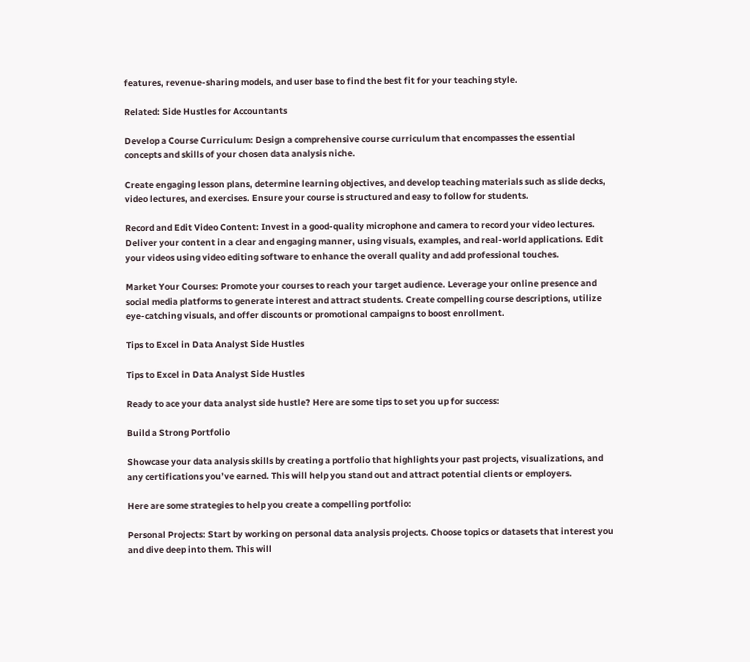features, revenue-sharing models, and user base to find the best fit for your teaching style.

Related: Side Hustles for Accountants

Develop a Course Curriculum: Design a comprehensive course curriculum that encompasses the essential concepts and skills of your chosen data analysis niche.

Create engaging lesson plans, determine learning objectives, and develop teaching materials such as slide decks, video lectures, and exercises. Ensure your course is structured and easy to follow for students.

Record and Edit Video Content: Invest in a good-quality microphone and camera to record your video lectures. Deliver your content in a clear and engaging manner, using visuals, examples, and real-world applications. Edit your videos using video editing software to enhance the overall quality and add professional touches.

Market Your Courses: Promote your courses to reach your target audience. Leverage your online presence and social media platforms to generate interest and attract students. Create compelling course descriptions, utilize eye-catching visuals, and offer discounts or promotional campaigns to boost enrollment.

Tips to Excel in Data Analyst Side Hustles

Tips to Excel in Data Analyst Side Hustles

Ready to ace your data analyst side hustle? Here are some tips to set you up for success:

Build a Strong Portfolio

Showcase your data analysis skills by creating a portfolio that highlights your past projects, visualizations, and any certifications you’ve earned. This will help you stand out and attract potential clients or employers.

Here are some strategies to help you create a compelling portfolio:

Personal Projects: Start by working on personal data analysis projects. Choose topics or datasets that interest you and dive deep into them. This will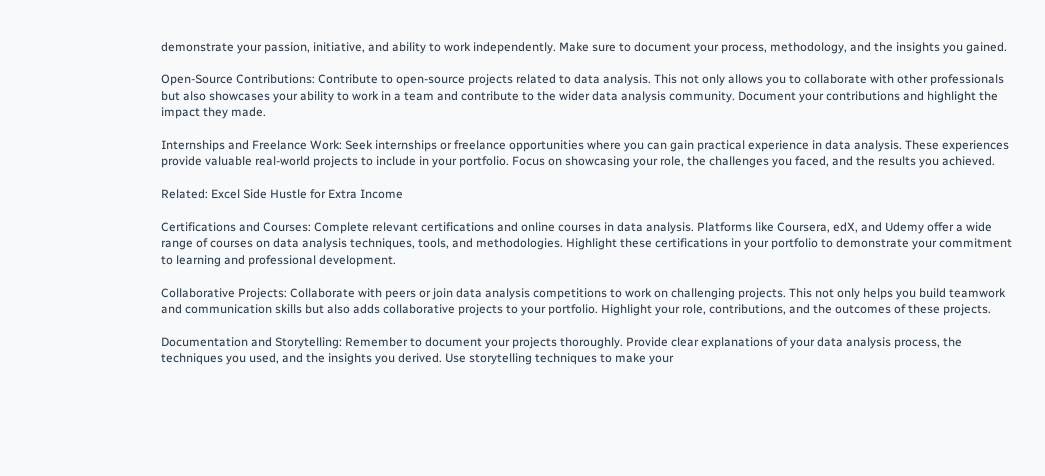demonstrate your passion, initiative, and ability to work independently. Make sure to document your process, methodology, and the insights you gained.

Open-Source Contributions: Contribute to open-source projects related to data analysis. This not only allows you to collaborate with other professionals but also showcases your ability to work in a team and contribute to the wider data analysis community. Document your contributions and highlight the impact they made.

Internships and Freelance Work: Seek internships or freelance opportunities where you can gain practical experience in data analysis. These experiences provide valuable real-world projects to include in your portfolio. Focus on showcasing your role, the challenges you faced, and the results you achieved.

Related: Excel Side Hustle for Extra Income

Certifications and Courses: Complete relevant certifications and online courses in data analysis. Platforms like Coursera, edX, and Udemy offer a wide range of courses on data analysis techniques, tools, and methodologies. Highlight these certifications in your portfolio to demonstrate your commitment to learning and professional development.

Collaborative Projects: Collaborate with peers or join data analysis competitions to work on challenging projects. This not only helps you build teamwork and communication skills but also adds collaborative projects to your portfolio. Highlight your role, contributions, and the outcomes of these projects.

Documentation and Storytelling: Remember to document your projects thoroughly. Provide clear explanations of your data analysis process, the techniques you used, and the insights you derived. Use storytelling techniques to make your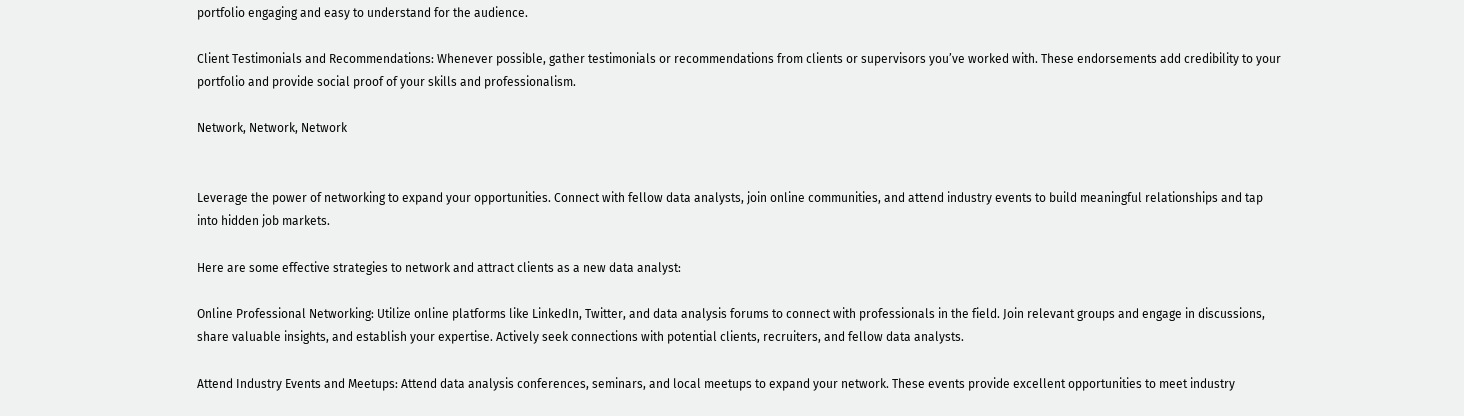portfolio engaging and easy to understand for the audience.

Client Testimonials and Recommendations: Whenever possible, gather testimonials or recommendations from clients or supervisors you’ve worked with. These endorsements add credibility to your portfolio and provide social proof of your skills and professionalism.

Network, Network, Network


Leverage the power of networking to expand your opportunities. Connect with fellow data analysts, join online communities, and attend industry events to build meaningful relationships and tap into hidden job markets.

Here are some effective strategies to network and attract clients as a new data analyst:

Online Professional Networking: Utilize online platforms like LinkedIn, Twitter, and data analysis forums to connect with professionals in the field. Join relevant groups and engage in discussions, share valuable insights, and establish your expertise. Actively seek connections with potential clients, recruiters, and fellow data analysts.

Attend Industry Events and Meetups: Attend data analysis conferences, seminars, and local meetups to expand your network. These events provide excellent opportunities to meet industry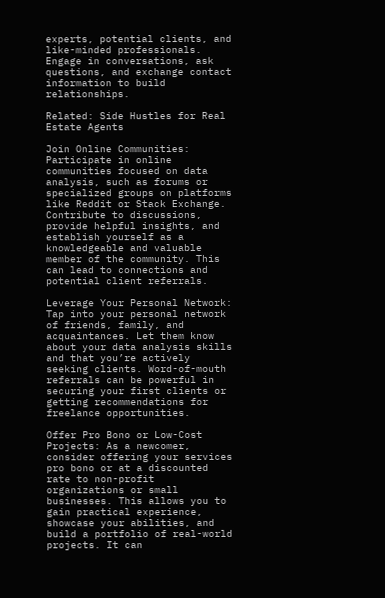experts, potential clients, and like-minded professionals. Engage in conversations, ask questions, and exchange contact information to build relationships.

Related: Side Hustles for Real Estate Agents

Join Online Communities: Participate in online communities focused on data analysis, such as forums or specialized groups on platforms like Reddit or Stack Exchange. Contribute to discussions, provide helpful insights, and establish yourself as a knowledgeable and valuable member of the community. This can lead to connections and potential client referrals.

Leverage Your Personal Network: Tap into your personal network of friends, family, and acquaintances. Let them know about your data analysis skills and that you’re actively seeking clients. Word-of-mouth referrals can be powerful in securing your first clients or getting recommendations for freelance opportunities.

Offer Pro Bono or Low-Cost Projects: As a newcomer, consider offering your services pro bono or at a discounted rate to non-profit organizations or small businesses. This allows you to gain practical experience, showcase your abilities, and build a portfolio of real-world projects. It can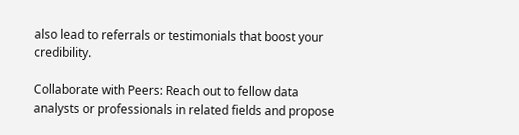also lead to referrals or testimonials that boost your credibility.

Collaborate with Peers: Reach out to fellow data analysts or professionals in related fields and propose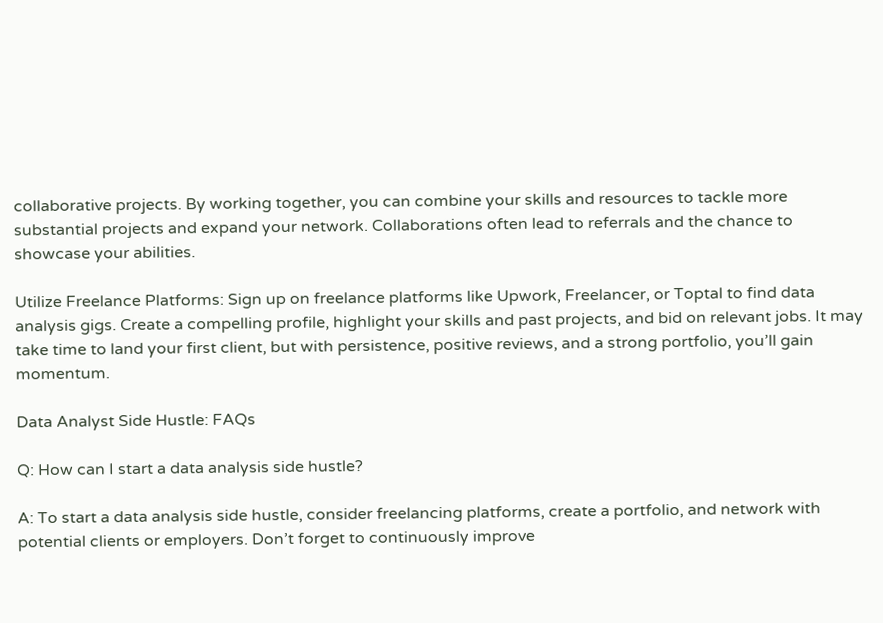collaborative projects. By working together, you can combine your skills and resources to tackle more substantial projects and expand your network. Collaborations often lead to referrals and the chance to showcase your abilities.

Utilize Freelance Platforms: Sign up on freelance platforms like Upwork, Freelancer, or Toptal to find data analysis gigs. Create a compelling profile, highlight your skills and past projects, and bid on relevant jobs. It may take time to land your first client, but with persistence, positive reviews, and a strong portfolio, you’ll gain momentum.

Data Analyst Side Hustle: FAQs

Q: How can I start a data analysis side hustle?

A: To start a data analysis side hustle, consider freelancing platforms, create a portfolio, and network with potential clients or employers. Don’t forget to continuously improve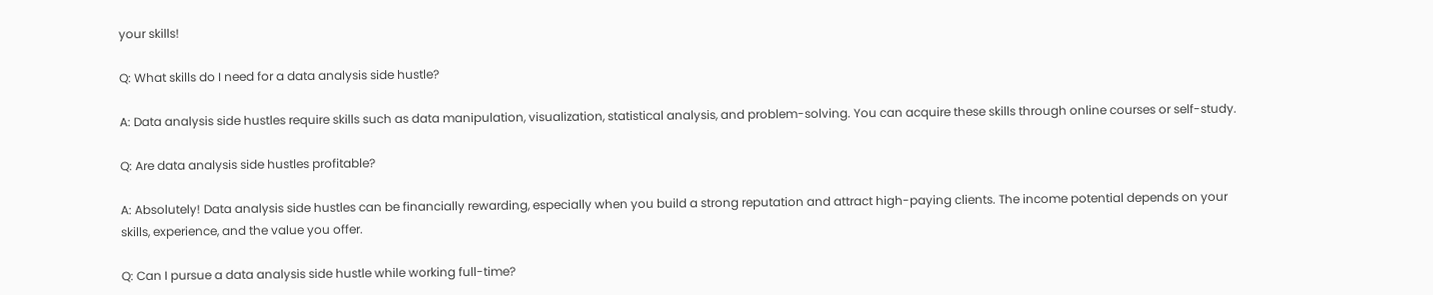your skills!

Q: What skills do I need for a data analysis side hustle?

A: Data analysis side hustles require skills such as data manipulation, visualization, statistical analysis, and problem-solving. You can acquire these skills through online courses or self-study.

Q: Are data analysis side hustles profitable?

A: Absolutely! Data analysis side hustles can be financially rewarding, especially when you build a strong reputation and attract high-paying clients. The income potential depends on your skills, experience, and the value you offer.

Q: Can I pursue a data analysis side hustle while working full-time?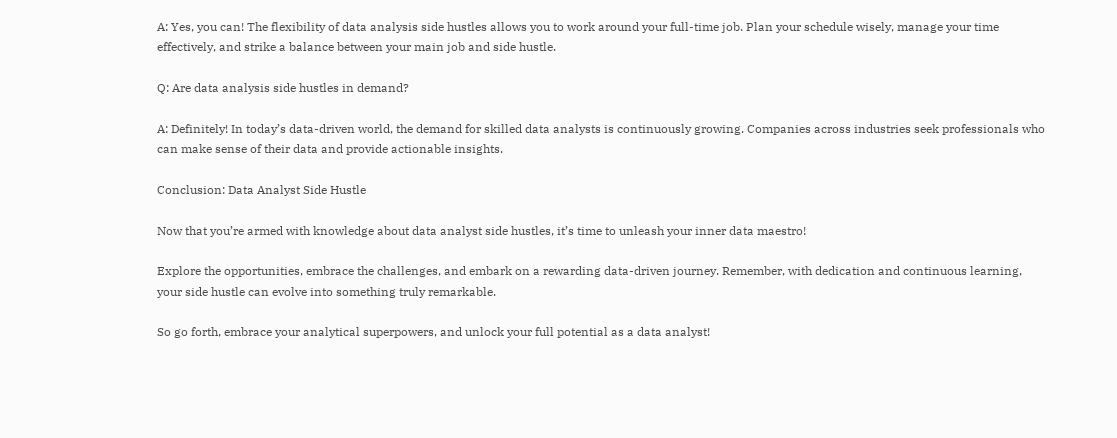A: Yes, you can! The flexibility of data analysis side hustles allows you to work around your full-time job. Plan your schedule wisely, manage your time effectively, and strike a balance between your main job and side hustle.

Q: Are data analysis side hustles in demand?

A: Definitely! In today’s data-driven world, the demand for skilled data analysts is continuously growing. Companies across industries seek professionals who can make sense of their data and provide actionable insights.

Conclusion: Data Analyst Side Hustle

Now that you’re armed with knowledge about data analyst side hustles, it’s time to unleash your inner data maestro!

Explore the opportunities, embrace the challenges, and embark on a rewarding data-driven journey. Remember, with dedication and continuous learning, your side hustle can evolve into something truly remarkable.

So go forth, embrace your analytical superpowers, and unlock your full potential as a data analyst!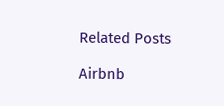Related Posts

Airbnb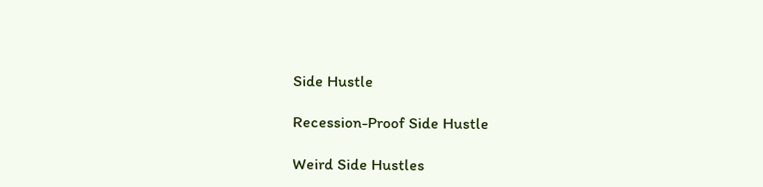Side Hustle

Recession-Proof Side Hustle

Weird Side Hustles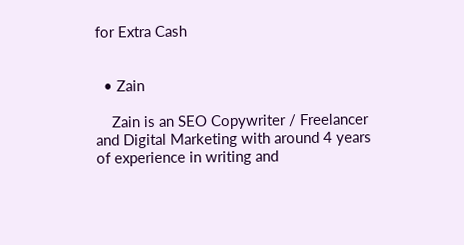for Extra Cash


  • Zain

    Zain is an SEO Copywriter / Freelancer and Digital Marketing with around 4 years of experience in writing and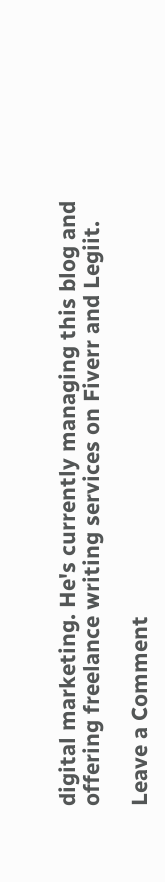digital marketing. He's currently managing this blog and offering freelance writing services on Fiverr and Legiit.

Leave a Comment